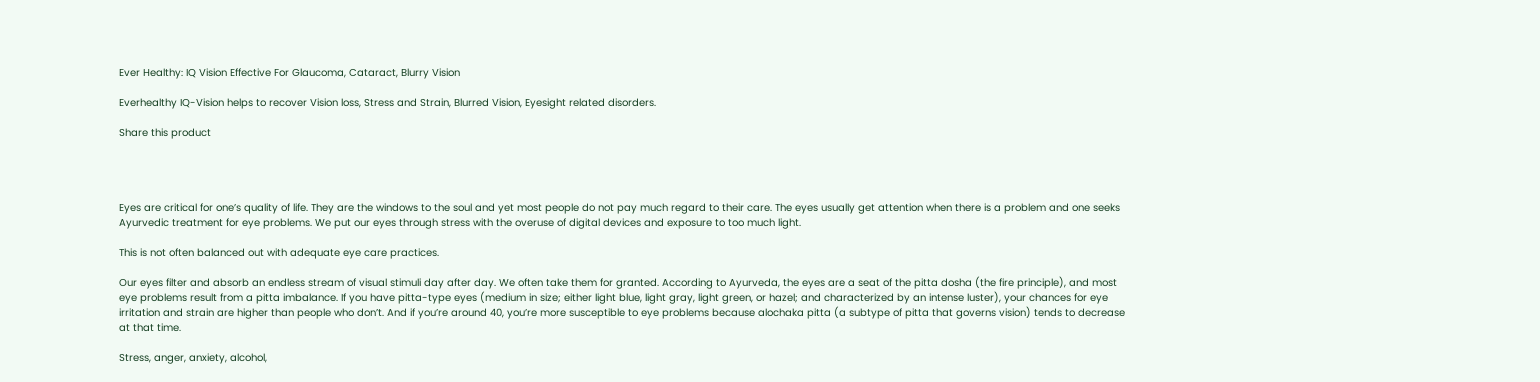Ever Healthy: IQ Vision Effective For Glaucoma, Cataract, Blurry Vision

Everhealthy IQ-Vision helps to recover Vision loss, Stress and Strain, Blurred Vision, Eyesight related disorders.

Share this product




Eyes are critical for one’s quality of life. They are the windows to the soul and yet most people do not pay much regard to their care. The eyes usually get attention when there is a problem and one seeks Ayurvedic treatment for eye problems. We put our eyes through stress with the overuse of digital devices and exposure to too much light.

This is not often balanced out with adequate eye care practices.

Our eyes filter and absorb an endless stream of visual stimuli day after day. We often take them for granted. According to Ayurveda, the eyes are a seat of the pitta dosha (the fire principle), and most eye problems result from a pitta imbalance. If you have pitta-type eyes (medium in size; either light blue, light gray, light green, or hazel; and characterized by an intense luster), your chances for eye irritation and strain are higher than people who don’t. And if you’re around 40, you’re more susceptible to eye problems because alochaka pitta (a subtype of pitta that governs vision) tends to decrease at that time.

Stress, anger, anxiety, alcohol,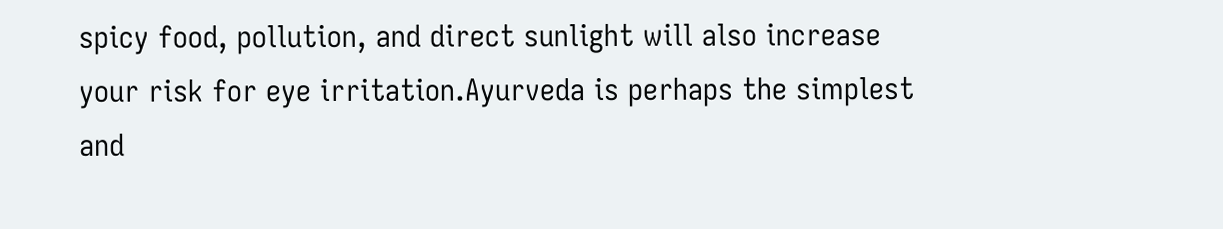spicy food, pollution, and direct sunlight will also increase your risk for eye irritation.Ayurveda is perhaps the simplest and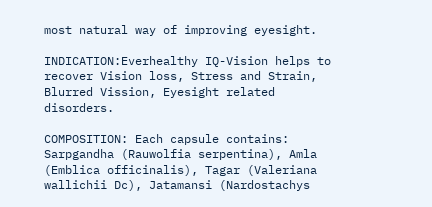most natural way of improving eyesight.

INDICATION:Everhealthy IQ-Vision helps to recover Vision loss, Stress and Strain, Blurred Vission, Eyesight related disorders.

COMPOSITION: Each capsule contains: Sarpgandha (Rauwolfia serpentina), Amla (Emblica officinalis), Tagar (Valeriana wallichii Dc), Jatamansi (Nardostachys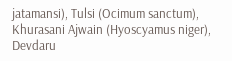jatamansi), Tulsi (Ocimum sanctum), Khurasani Ajwain (Hyoscyamus niger), Devdaru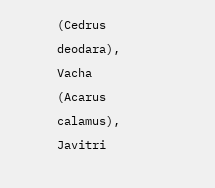(Cedrus deodara), Vacha (Acarus calamus), Javitri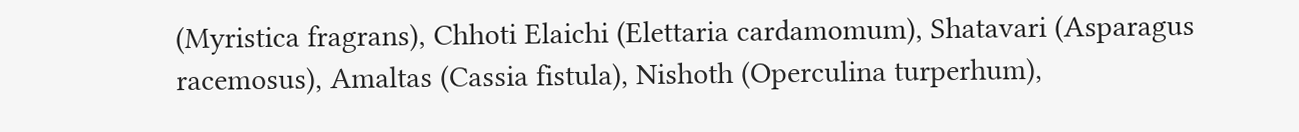(Myristica fragrans), Chhoti Elaichi (Elettaria cardamomum), Shatavari (Asparagus racemosus), Amaltas (Cassia fistula), Nishoth (Operculina turperhum),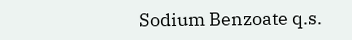Sodium Benzoate q.s.